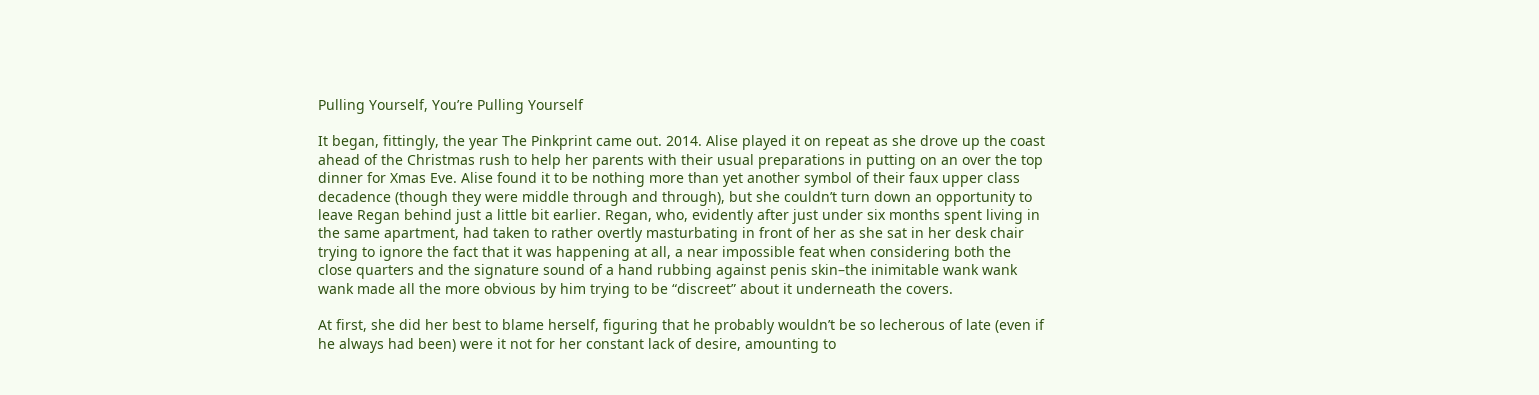Pulling Yourself, You’re Pulling Yourself

It began, fittingly, the year The Pinkprint came out. 2014. Alise played it on repeat as she drove up the coast ahead of the Christmas rush to help her parents with their usual preparations in putting on an over the top dinner for Xmas Eve. Alise found it to be nothing more than yet another symbol of their faux upper class decadence (though they were middle through and through), but she couldn’t turn down an opportunity to leave Regan behind just a little bit earlier. Regan, who, evidently after just under six months spent living in the same apartment, had taken to rather overtly masturbating in front of her as she sat in her desk chair trying to ignore the fact that it was happening at all, a near impossible feat when considering both the close quarters and the signature sound of a hand rubbing against penis skin–the inimitable wank wank wank made all the more obvious by him trying to be “discreet” about it underneath the covers.

At first, she did her best to blame herself, figuring that he probably wouldn’t be so lecherous of late (even if he always had been) were it not for her constant lack of desire, amounting to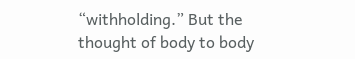“withholding.” But the thought of body to body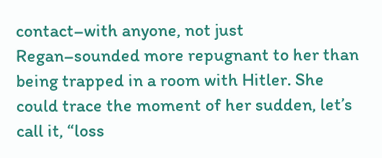contact–with anyone, not just Regan–sounded more repugnant to her than being trapped in a room with Hitler. She could trace the moment of her sudden, let’s call it, “loss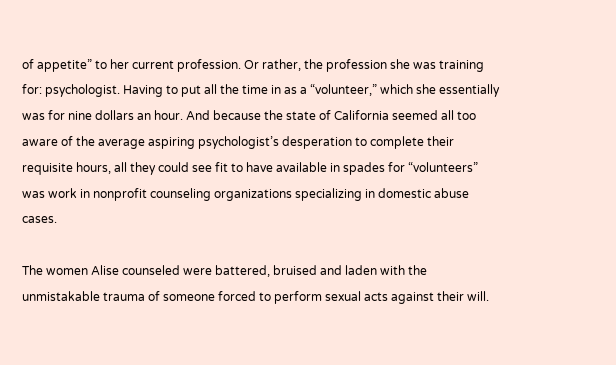of appetite” to her current profession. Or rather, the profession she was training for: psychologist. Having to put all the time in as a “volunteer,” which she essentially was for nine dollars an hour. And because the state of California seemed all too aware of the average aspiring psychologist’s desperation to complete their requisite hours, all they could see fit to have available in spades for “volunteers” was work in nonprofit counseling organizations specializing in domestic abuse cases.

The women Alise counseled were battered, bruised and laden with the unmistakable trauma of someone forced to perform sexual acts against their will.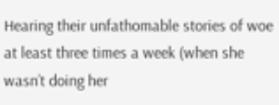Hearing their unfathomable stories of woe at least three times a week (when she wasn’t doing her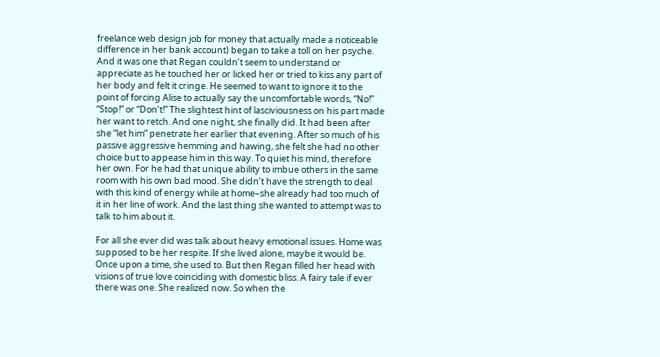freelance web design job for money that actually made a noticeable difference in her bank account) began to take a toll on her psyche. And it was one that Regan couldn’t seem to understand or appreciate as he touched her or licked her or tried to kiss any part of her body and felt it cringe. He seemed to want to ignore it to the point of forcing Alise to actually say the uncomfortable words, “No!” “Stop!” or “Don’t!” The slightest hint of lasciviousness on his part made her want to retch. And one night, she finally did. It had been after she “let him” penetrate her earlier that evening. After so much of his passive aggressive hemming and hawing, she felt she had no other choice but to appease him in this way. To quiet his mind, therefore her own. For he had that unique ability to imbue others in the same room with his own bad mood. She didn’t have the strength to deal with this kind of energy while at home–she already had too much of it in her line of work. And the last thing she wanted to attempt was to talk to him about it.

For all she ever did was talk about heavy emotional issues. Home was supposed to be her respite. If she lived alone, maybe it would be. Once upon a time, she used to. But then Regan filled her head with visions of true love coinciding with domestic bliss. A fairy tale if ever there was one. She realized now. So when the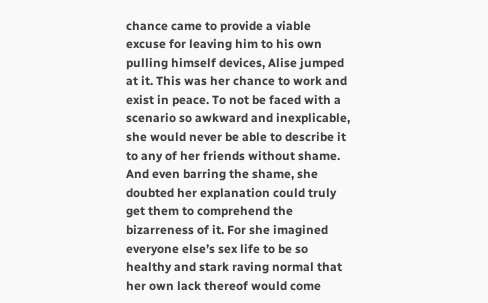chance came to provide a viable excuse for leaving him to his own pulling himself devices, Alise jumped at it. This was her chance to work and exist in peace. To not be faced with a scenario so awkward and inexplicable, she would never be able to describe it to any of her friends without shame. And even barring the shame, she doubted her explanation could truly get them to comprehend the bizarreness of it. For she imagined everyone else’s sex life to be so healthy and stark raving normal that her own lack thereof would come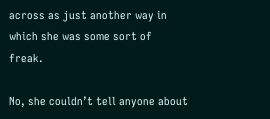across as just another way in which she was some sort of freak.

No, she couldn’t tell anyone about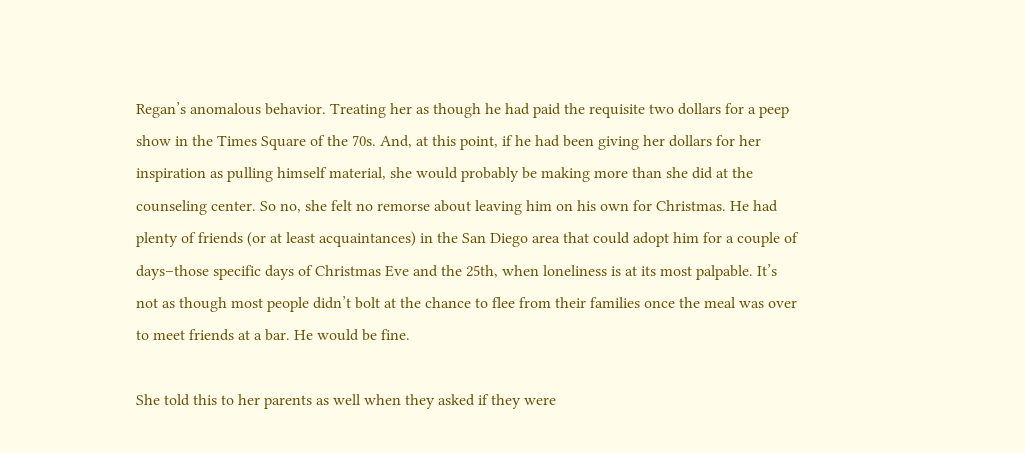Regan’s anomalous behavior. Treating her as though he had paid the requisite two dollars for a peep show in the Times Square of the 70s. And, at this point, if he had been giving her dollars for her inspiration as pulling himself material, she would probably be making more than she did at the counseling center. So no, she felt no remorse about leaving him on his own for Christmas. He had plenty of friends (or at least acquaintances) in the San Diego area that could adopt him for a couple of days–those specific days of Christmas Eve and the 25th, when loneliness is at its most palpable. It’s not as though most people didn’t bolt at the chance to flee from their families once the meal was over to meet friends at a bar. He would be fine.

She told this to her parents as well when they asked if they were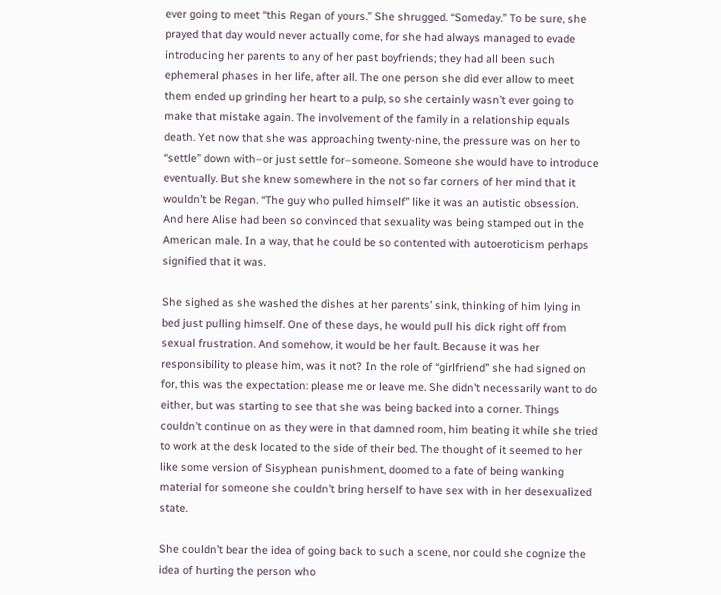ever going to meet “this Regan of yours.” She shrugged. “Someday.” To be sure, she prayed that day would never actually come, for she had always managed to evade introducing her parents to any of her past boyfriends; they had all been such ephemeral phases in her life, after all. The one person she did ever allow to meet them ended up grinding her heart to a pulp, so she certainly wasn’t ever going to make that mistake again. The involvement of the family in a relationship equals death. Yet now that she was approaching twenty-nine, the pressure was on her to “settle” down with–or just settle for–someone. Someone she would have to introduce eventually. But she knew somewhere in the not so far corners of her mind that it wouldn’t be Regan. “The guy who pulled himself” like it was an autistic obsession. And here Alise had been so convinced that sexuality was being stamped out in the American male. In a way, that he could be so contented with autoeroticism perhaps signified that it was.

She sighed as she washed the dishes at her parents’ sink, thinking of him lying in bed just pulling himself. One of these days, he would pull his dick right off from sexual frustration. And somehow, it would be her fault. Because it was her responsibility to please him, was it not? In the role of “girlfriend” she had signed on for, this was the expectation: please me or leave me. She didn’t necessarily want to do either, but was starting to see that she was being backed into a corner. Things couldn’t continue on as they were in that damned room, him beating it while she tried to work at the desk located to the side of their bed. The thought of it seemed to her like some version of Sisyphean punishment, doomed to a fate of being wanking material for someone she couldn’t bring herself to have sex with in her desexualized state.

She couldn’t bear the idea of going back to such a scene, nor could she cognize the idea of hurting the person who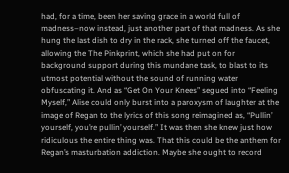had, for a time, been her saving grace in a world full of madness–now instead, just another part of that madness. As she hung the last dish to dry in the rack, she turned off the faucet, allowing the The Pinkprint, which she had put on for background support during this mundane task, to blast to its utmost potential without the sound of running water obfuscating it. And as “Get On Your Knees” segued into “Feeling Myself,” Alise could only burst into a paroxysm of laughter at the image of Regan to the lyrics of this song reimagined as, “Pullin’ yourself, you’re pullin’ yourself.” It was then she knew just how ridiculous the entire thing was. That this could be the anthem for Regan’s masturbation addiction. Maybe she ought to record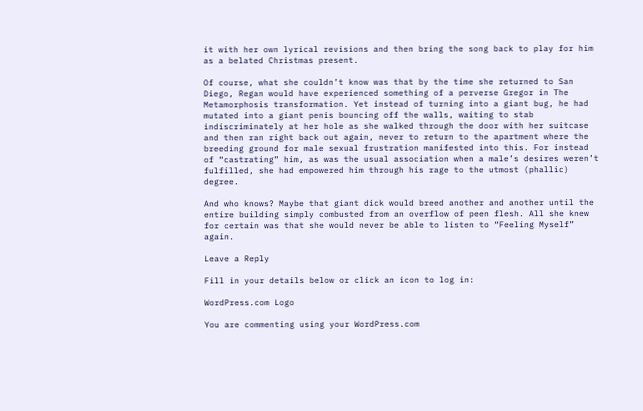it with her own lyrical revisions and then bring the song back to play for him as a belated Christmas present.

Of course, what she couldn’t know was that by the time she returned to San Diego, Regan would have experienced something of a perverse Gregor in The Metamorphosis transformation. Yet instead of turning into a giant bug, he had mutated into a giant penis bouncing off the walls, waiting to stab indiscriminately at her hole as she walked through the door with her suitcase and then ran right back out again, never to return to the apartment where the breeding ground for male sexual frustration manifested into this. For instead of “castrating” him, as was the usual association when a male’s desires weren’t fulfilled, she had empowered him through his rage to the utmost (phallic) degree.

And who knows? Maybe that giant dick would breed another and another until the entire building simply combusted from an overflow of peen flesh. All she knew for certain was that she would never be able to listen to “Feeling Myself” again.

Leave a Reply

Fill in your details below or click an icon to log in:

WordPress.com Logo

You are commenting using your WordPress.com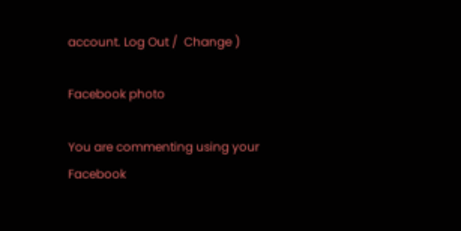account. Log Out /  Change )

Facebook photo

You are commenting using your Facebook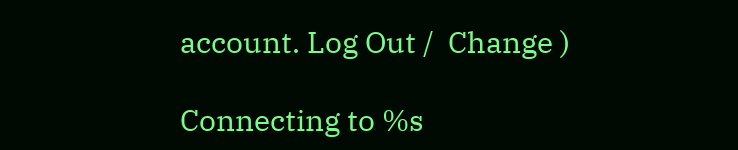account. Log Out /  Change )

Connecting to %s